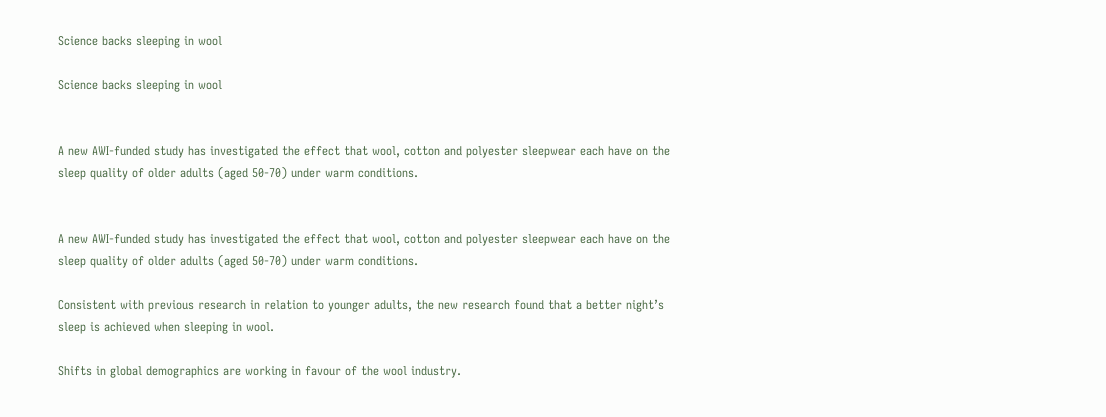Science backs sleeping in wool

Science backs sleeping in wool


A new AWI-funded study has investigated the effect that wool, cotton and polyester sleepwear each have on the sleep quality of older adults (aged 50-70) under warm conditions.


A new AWI-funded study has investigated the effect that wool, cotton and polyester sleepwear each have on the sleep quality of older adults (aged 50-70) under warm conditions.

Consistent with previous research in relation to younger adults, the new research found that a better night’s sleep is achieved when sleeping in wool.

Shifts in global demographics are working in favour of the wool industry.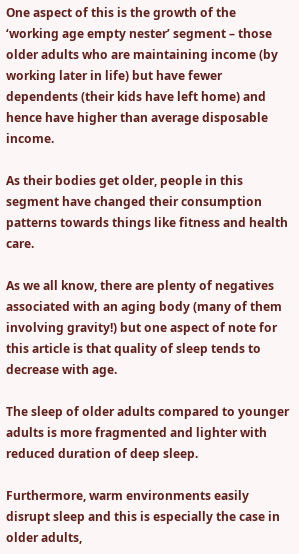One aspect of this is the growth of the ‘working age empty nester’ segment – those older adults who are maintaining income (by working later in life) but have fewer dependents (their kids have left home) and hence have higher than average disposable income.

As their bodies get older, people in this segment have changed their consumption patterns towards things like fitness and health care.

As we all know, there are plenty of negatives associated with an aging body (many of them involving gravity!) but one aspect of note for this article is that quality of sleep tends to decrease with age.

The sleep of older adults compared to younger adults is more fragmented and lighter with reduced duration of deep sleep.

Furthermore, warm environments easily disrupt sleep and this is especially the case in older adults,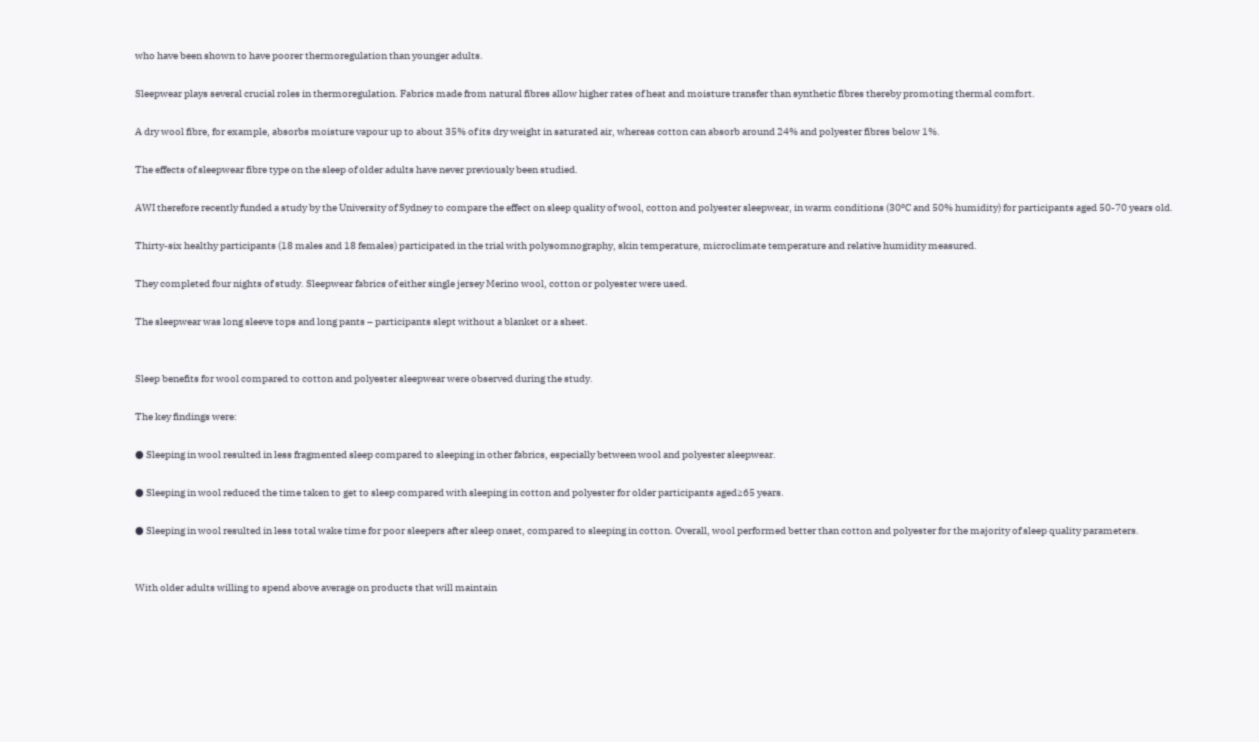who have been shown to have poorer thermoregulation than younger adults.

Sleepwear plays several crucial roles in thermoregulation. Fabrics made from natural fibres allow higher rates of heat and moisture transfer than synthetic fibres thereby promoting thermal comfort.

A dry wool fibre, for example, absorbs moisture vapour up to about 35% of its dry weight in saturated air, whereas cotton can absorb around 24% and polyester fibres below 1%.

The effects of sleepwear fibre type on the sleep of older adults have never previously been studied.

AWI therefore recently funded a study by the University of Sydney to compare the effect on sleep quality of wool, cotton and polyester sleepwear, in warm conditions (30ºC and 50% humidity) for participants aged 50-70 years old.

Thirty-six healthy participants (18 males and 18 females) participated in the trial with polysomnography, skin temperature, microclimate temperature and relative humidity measured.

They completed four nights of study. Sleepwear fabrics of either single jersey Merino wool, cotton or polyester were used.

The sleepwear was long sleeve tops and long pants – participants slept without a blanket or a sheet.


Sleep benefits for wool compared to cotton and polyester sleepwear were observed during the study.

The key findings were:

● Sleeping in wool resulted in less fragmented sleep compared to sleeping in other fabrics, especially between wool and polyester sleepwear.

● Sleeping in wool reduced the time taken to get to sleep compared with sleeping in cotton and polyester for older participants aged≥65 years.

● Sleeping in wool resulted in less total wake time for poor sleepers after sleep onset, compared to sleeping in cotton. Overall, wool performed better than cotton and polyester for the majority of sleep quality parameters.


With older adults willing to spend above average on products that will maintain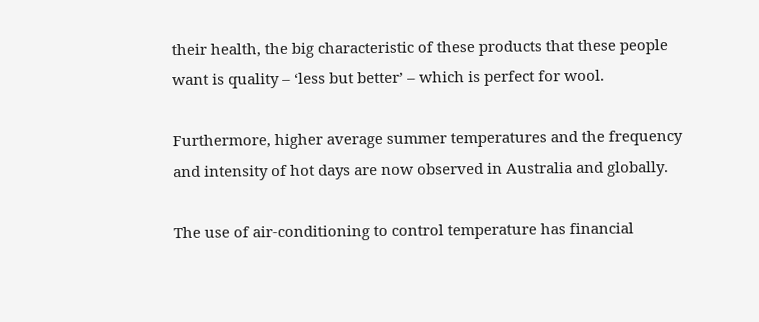their health, the big characteristic of these products that these people want is quality – ‘less but better’ – which is perfect for wool.

Furthermore, higher average summer temperatures and the frequency and intensity of hot days are now observed in Australia and globally.

The use of air-conditioning to control temperature has financial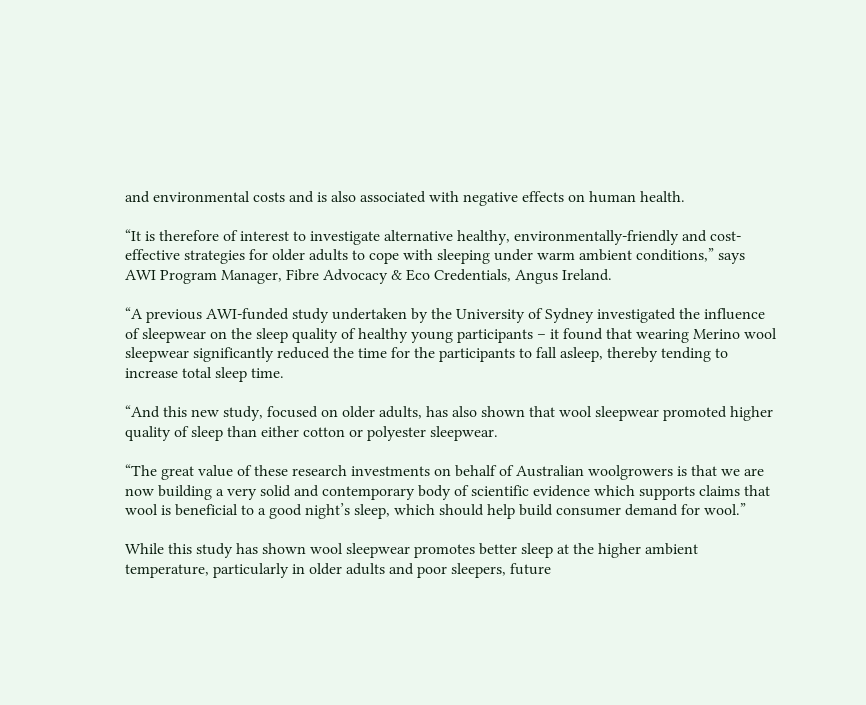and environmental costs and is also associated with negative effects on human health.

“It is therefore of interest to investigate alternative healthy, environmentally-friendly and cost-effective strategies for older adults to cope with sleeping under warm ambient conditions,” says AWI Program Manager, Fibre Advocacy & Eco Credentials, Angus Ireland.

“A previous AWI-funded study undertaken by the University of Sydney investigated the influence of sleepwear on the sleep quality of healthy young participants – it found that wearing Merino wool sleepwear significantly reduced the time for the participants to fall asleep, thereby tending to increase total sleep time.

“And this new study, focused on older adults, has also shown that wool sleepwear promoted higher quality of sleep than either cotton or polyester sleepwear.

“The great value of these research investments on behalf of Australian woolgrowers is that we are now building a very solid and contemporary body of scientific evidence which supports claims that wool is beneficial to a good night’s sleep, which should help build consumer demand for wool.”

While this study has shown wool sleepwear promotes better sleep at the higher ambient temperature, particularly in older adults and poor sleepers, future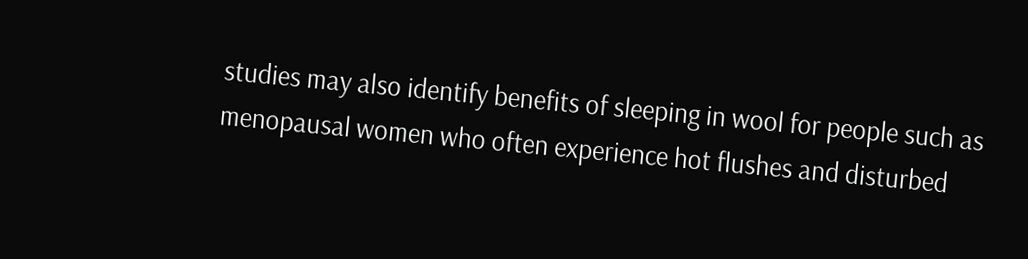studies may also identify benefits of sleeping in wool for people such as menopausal women who often experience hot flushes and disturbed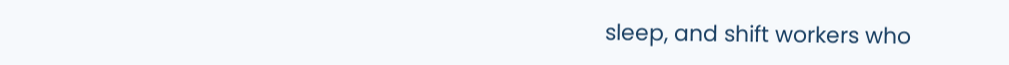sleep, and shift workers who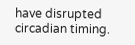have disrupted circadian timing.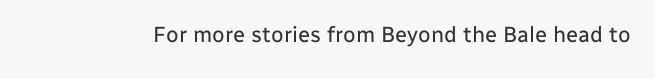For more stories from Beyond the Bale head to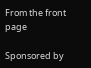From the front page

Sponsored by